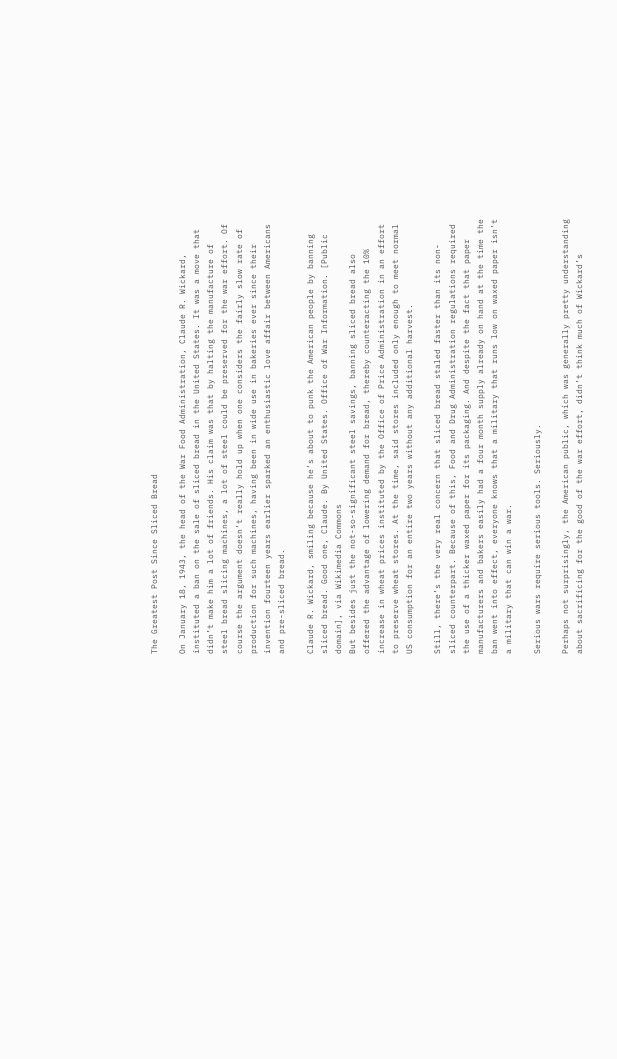The Greatest Post Since Sliced Bread

On January 18, 1943, the head of the War Food Administration, Claude R. Wickard, instituted a ban on the sale of sliced bread in the United States. It was a move that didn’t make him a lot of friends. His claim was that by halting the manufacture of steel bread slicing machines, a lot of steel could be preserved for the war effort. Of course the argument doesn’t really hold up when one considers the fairly slow rate of production for such machines, having been in wide use in bakeries ever since their invention fourteen years earlier sparked an enthusiastic love affair between Americans and pre-sliced bread.

Claude R. Wickard, smiling because he’s about to punk the American people by banning sliced bread. Good one, Claude. By United States. Office of War Information. [Public domain], via Wikimedia Commons
But besides just the not-so-significant steel savings, banning sliced bread also offered the advantage of lowering demand for bread, thereby counteracting the 10% increase in wheat prices instituted by the Office of Price Administration in an effort to preserve wheat stores. At the time, said stores included only enough to meet normal US consumption for an entire two years without any additional harvest.

Still, there’s the very real concern that sliced bread staled faster than its non-sliced counterpart. Because of this, Food and Drug Administration regulations required the use of a thicker waxed paper for its packaging. And despite the fact that paper manufacturers and bakers easily had a four month supply already on hand at the time the ban went into effect, everyone knows that a military that runs low on waxed paper isn’t a military that can win a war.

Serious wars require serious tools. Seriously.

Perhaps not surprisingly, the American public, which was generally pretty understanding about sacrificing for the good of the war effort, didn’t think much of Wickard’s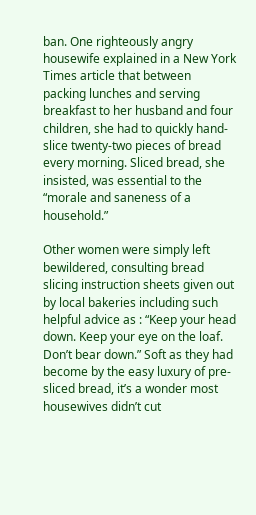ban. One righteously angry housewife explained in a New York Times article that between packing lunches and serving breakfast to her husband and four children, she had to quickly hand-slice twenty-two pieces of bread every morning. Sliced bread, she insisted, was essential to the “morale and saneness of a household.”

Other women were simply left bewildered, consulting bread slicing instruction sheets given out by local bakeries including such helpful advice as : “Keep your head down. Keep your eye on the loaf. Don’t bear down.” Soft as they had become by the easy luxury of pre-sliced bread, it’s a wonder most housewives didn’t cut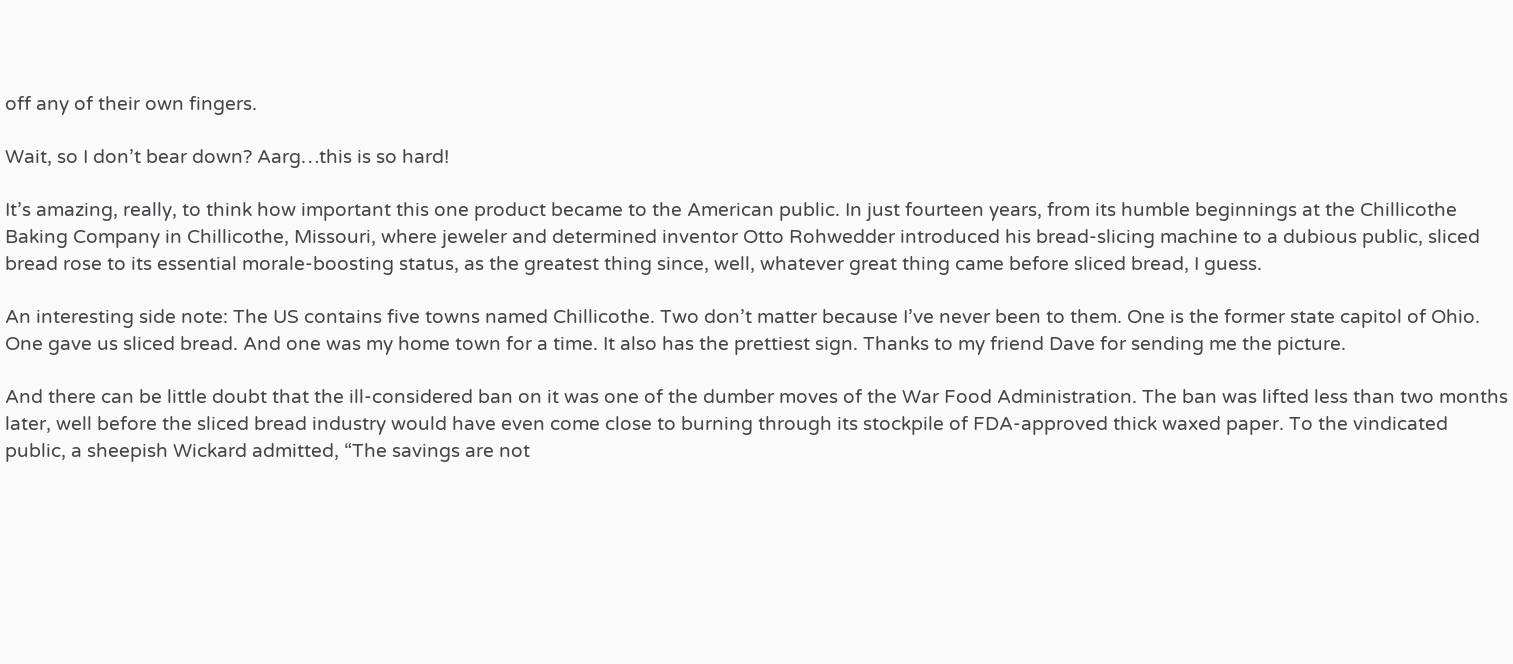off any of their own fingers.

Wait, so I don’t bear down? Aarg…this is so hard!

It’s amazing, really, to think how important this one product became to the American public. In just fourteen years, from its humble beginnings at the Chillicothe Baking Company in Chillicothe, Missouri, where jeweler and determined inventor Otto Rohwedder introduced his bread-slicing machine to a dubious public, sliced bread rose to its essential morale-boosting status, as the greatest thing since, well, whatever great thing came before sliced bread, I guess.

An interesting side note: The US contains five towns named Chillicothe. Two don’t matter because I’ve never been to them. One is the former state capitol of Ohio. One gave us sliced bread. And one was my home town for a time. It also has the prettiest sign. Thanks to my friend Dave for sending me the picture.

And there can be little doubt that the ill-considered ban on it was one of the dumber moves of the War Food Administration. The ban was lifted less than two months later, well before the sliced bread industry would have even come close to burning through its stockpile of FDA-approved thick waxed paper. To the vindicated public, a sheepish Wickard admitted, “The savings are not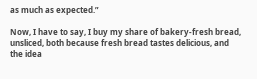as much as expected.”

Now, I have to say, I buy my share of bakery-fresh bread, unsliced, both because fresh bread tastes delicious, and the idea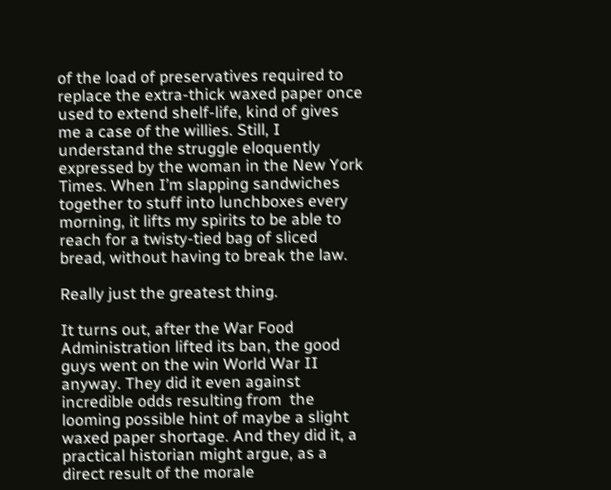of the load of preservatives required to replace the extra-thick waxed paper once used to extend shelf-life, kind of gives me a case of the willies. Still, I understand the struggle eloquently expressed by the woman in the New York Times. When I’m slapping sandwiches together to stuff into lunchboxes every morning, it lifts my spirits to be able to reach for a twisty-tied bag of sliced bread, without having to break the law.

Really just the greatest thing.

It turns out, after the War Food Administration lifted its ban, the good guys went on the win World War II anyway. They did it even against incredible odds resulting from  the looming possible hint of maybe a slight waxed paper shortage. And they did it, a practical historian might argue, as a direct result of the morale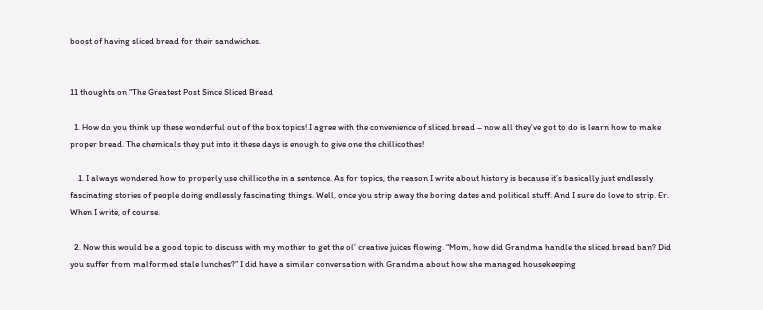boost of having sliced bread for their sandwiches.


11 thoughts on “The Greatest Post Since Sliced Bread

  1. How do you think up these wonderful out of the box topics! I agree with the convenience of sliced bread – now all they’ve got to do is learn how to make proper bread. The chemicals they put into it these days is enough to give one the chillicothes!

    1. I always wondered how to properly use chillicothe in a sentence. As for topics, the reason I write about history is because it’s basically just endlessly fascinating stories of people doing endlessly fascinating things. Well, once you strip away the boring dates and political stuff. And I sure do love to strip. Er. When I write, of course.

  2. Now this would be a good topic to discuss with my mother to get the ol’ creative juices flowing. “Mom, how did Grandma handle the sliced bread ban? Did you suffer from malformed stale lunches?” I did have a similar conversation with Grandma about how she managed housekeeping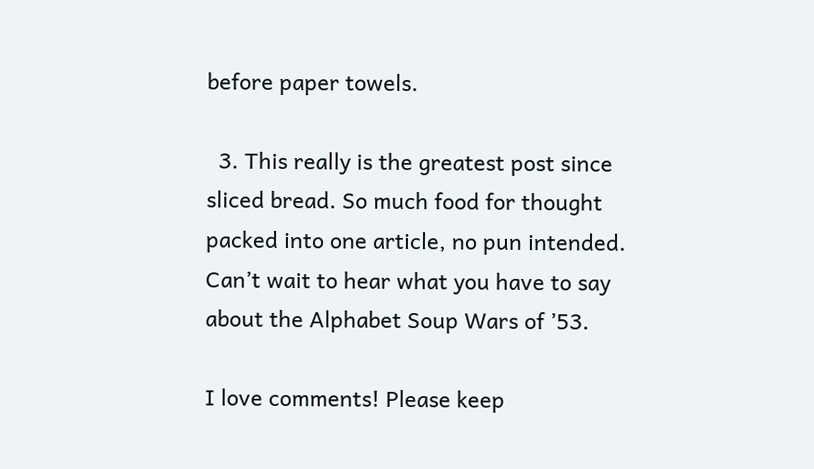before paper towels.

  3. This really is the greatest post since sliced bread. So much food for thought packed into one article, no pun intended. Can’t wait to hear what you have to say about the Alphabet Soup Wars of ’53.

I love comments! Please keep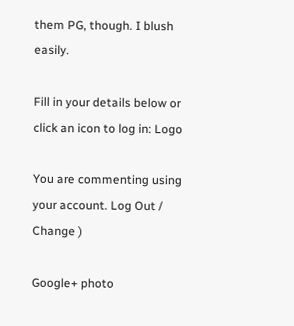them PG, though. I blush easily.

Fill in your details below or click an icon to log in: Logo

You are commenting using your account. Log Out /  Change )

Google+ photo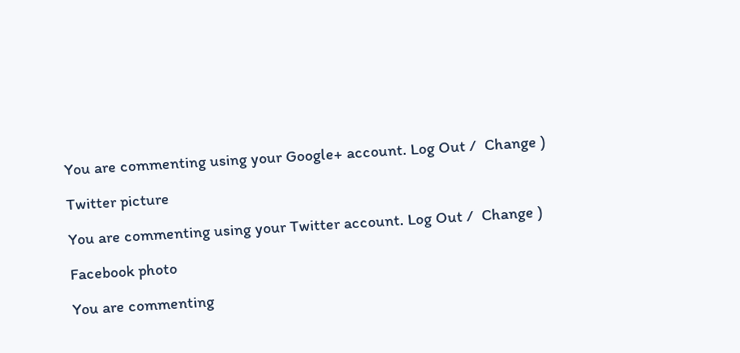You are commenting using your Google+ account. Log Out /  Change )

Twitter picture

You are commenting using your Twitter account. Log Out /  Change )

Facebook photo

You are commenting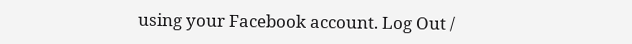using your Facebook account. Log Out /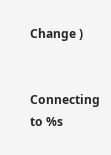Change )


Connecting to %s